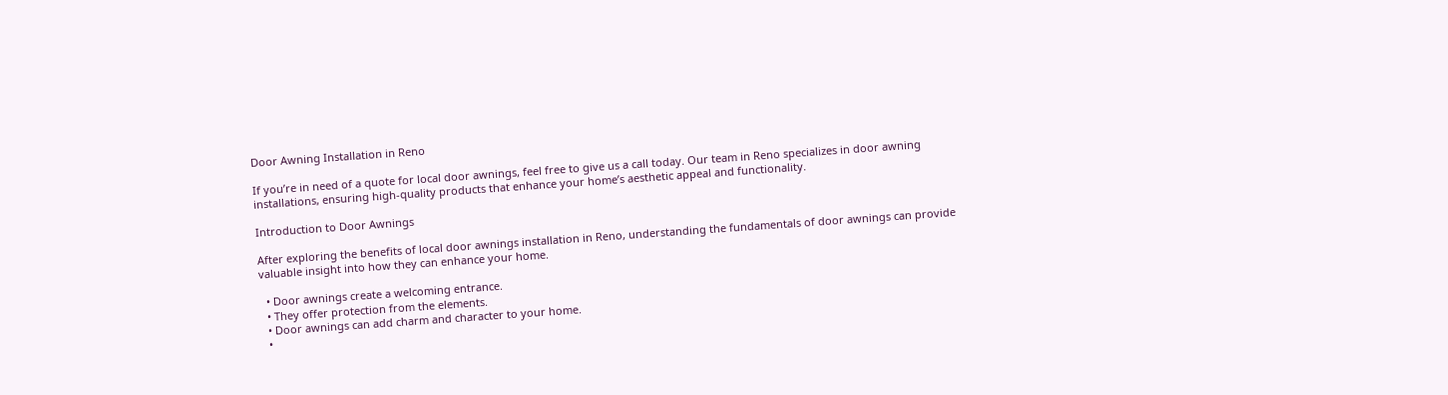Door Awning Installation in Reno

If you’re in need of a quote for local door awnings, feel free to give us a call today. Our team in Reno specializes in door awning installations, ensuring high-quality products that enhance your home’s aesthetic appeal and functionality.

Introduction to Door Awnings

After exploring the benefits of local door awnings installation in Reno, understanding the fundamentals of door awnings can provide valuable insight into how they can enhance your home.

  • Door awnings create a welcoming entrance.
  • They offer protection from the elements.
  • Door awnings can add charm and character to your home.
  •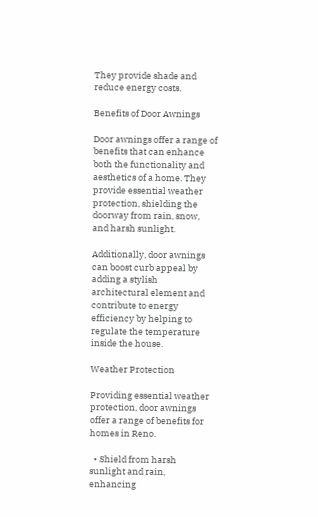They provide shade and reduce energy costs.

Benefits of Door Awnings

Door awnings offer a range of benefits that can enhance both the functionality and aesthetics of a home. They provide essential weather protection, shielding the doorway from rain, snow, and harsh sunlight.

Additionally, door awnings can boost curb appeal by adding a stylish architectural element and contribute to energy efficiency by helping to regulate the temperature inside the house.

Weather Protection

Providing essential weather protection, door awnings offer a range of benefits for homes in Reno.

  • Shield from harsh sunlight and rain, enhancing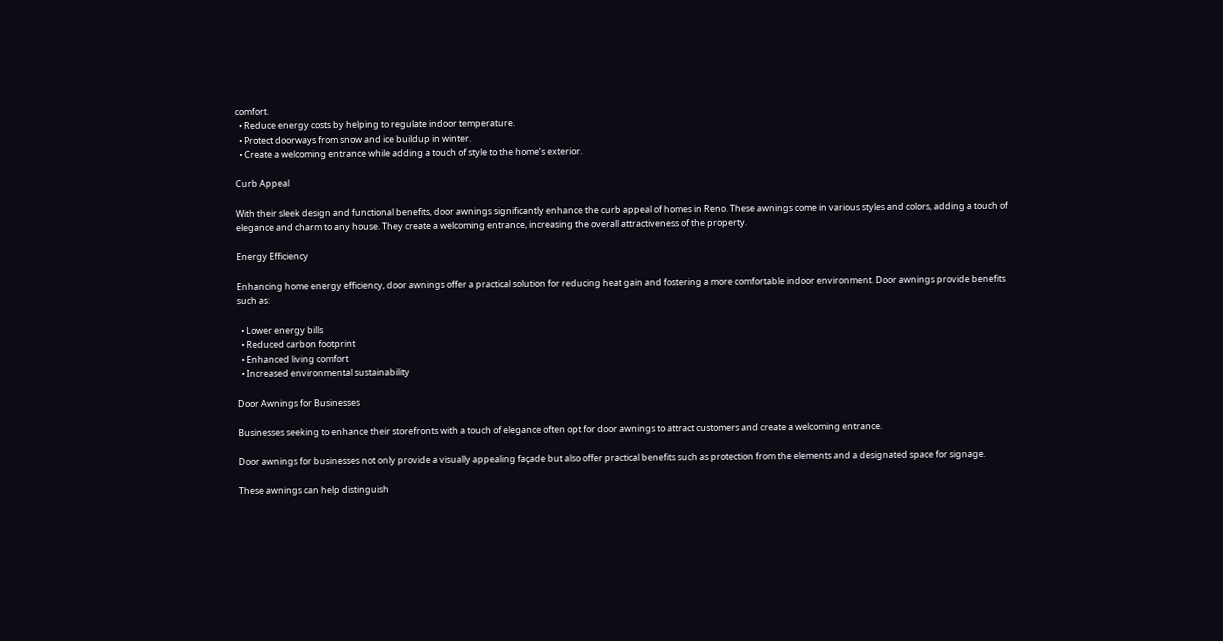comfort.
  • Reduce energy costs by helping to regulate indoor temperature.
  • Protect doorways from snow and ice buildup in winter.
  • Create a welcoming entrance while adding a touch of style to the home’s exterior.

Curb Appeal

With their sleek design and functional benefits, door awnings significantly enhance the curb appeal of homes in Reno. These awnings come in various styles and colors, adding a touch of elegance and charm to any house. They create a welcoming entrance, increasing the overall attractiveness of the property.

Energy Efficiency

Enhancing home energy efficiency, door awnings offer a practical solution for reducing heat gain and fostering a more comfortable indoor environment. Door awnings provide benefits such as:

  • Lower energy bills
  • Reduced carbon footprint
  • Enhanced living comfort
  • Increased environmental sustainability

Door Awnings for Businesses

Businesses seeking to enhance their storefronts with a touch of elegance often opt for door awnings to attract customers and create a welcoming entrance.

Door awnings for businesses not only provide a visually appealing façade but also offer practical benefits such as protection from the elements and a designated space for signage.

These awnings can help distinguish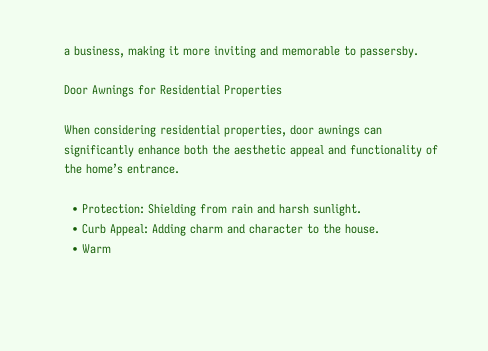a business, making it more inviting and memorable to passersby.

Door Awnings for Residential Properties

When considering residential properties, door awnings can significantly enhance both the aesthetic appeal and functionality of the home’s entrance.

  • Protection: Shielding from rain and harsh sunlight.
  • Curb Appeal: Adding charm and character to the house.
  • Warm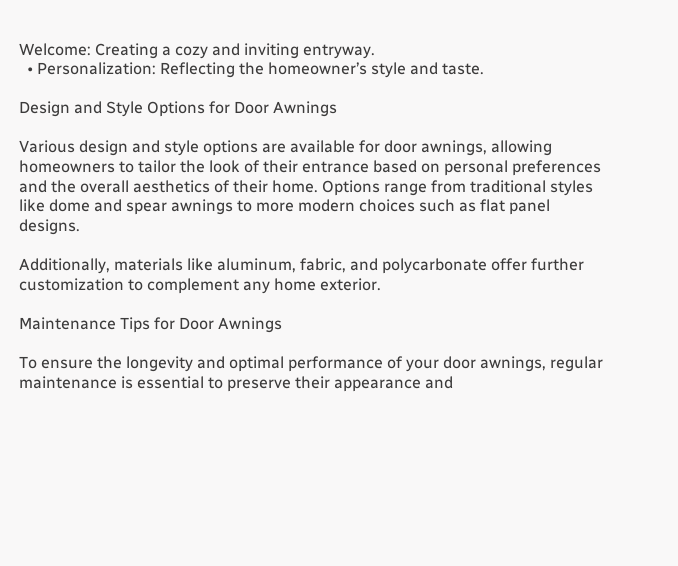Welcome: Creating a cozy and inviting entryway.
  • Personalization: Reflecting the homeowner’s style and taste.

Design and Style Options for Door Awnings

Various design and style options are available for door awnings, allowing homeowners to tailor the look of their entrance based on personal preferences and the overall aesthetics of their home. Options range from traditional styles like dome and spear awnings to more modern choices such as flat panel designs.

Additionally, materials like aluminum, fabric, and polycarbonate offer further customization to complement any home exterior.

Maintenance Tips for Door Awnings

To ensure the longevity and optimal performance of your door awnings, regular maintenance is essential to preserve their appearance and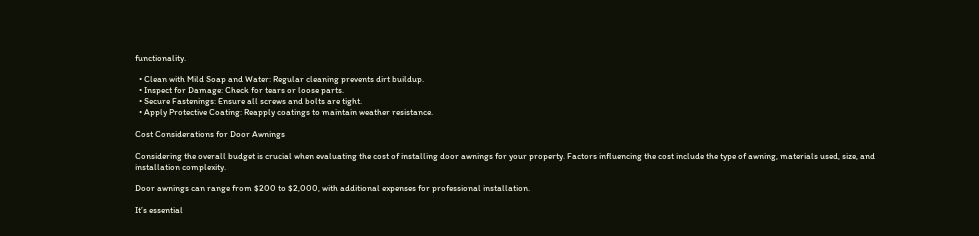functionality.

  • Clean with Mild Soap and Water: Regular cleaning prevents dirt buildup.
  • Inspect for Damage: Check for tears or loose parts.
  • Secure Fastenings: Ensure all screws and bolts are tight.
  • Apply Protective Coating: Reapply coatings to maintain weather resistance.

Cost Considerations for Door Awnings

Considering the overall budget is crucial when evaluating the cost of installing door awnings for your property. Factors influencing the cost include the type of awning, materials used, size, and installation complexity.

Door awnings can range from $200 to $2,000, with additional expenses for professional installation.

It’s essential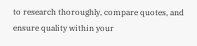to research thoroughly, compare quotes, and ensure quality within your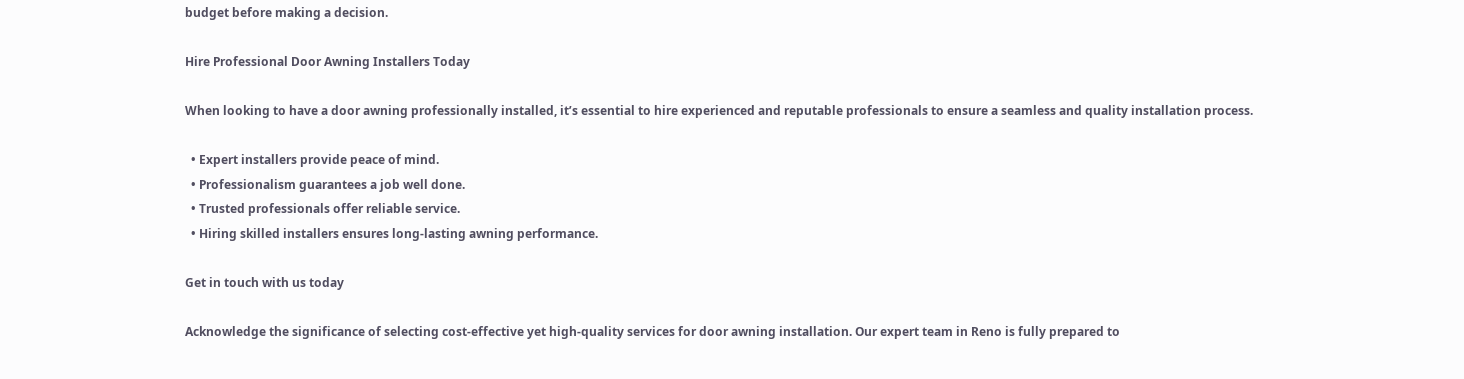budget before making a decision.

Hire Professional Door Awning Installers Today

When looking to have a door awning professionally installed, it’s essential to hire experienced and reputable professionals to ensure a seamless and quality installation process.

  • Expert installers provide peace of mind.
  • Professionalism guarantees a job well done.
  • Trusted professionals offer reliable service.
  • Hiring skilled installers ensures long-lasting awning performance.

Get in touch with us today

Acknowledge the significance of selecting cost-effective yet high-quality services for door awning installation. Our expert team in Reno is fully prepared to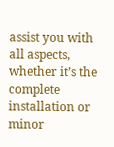assist you with all aspects, whether it’s the complete installation or minor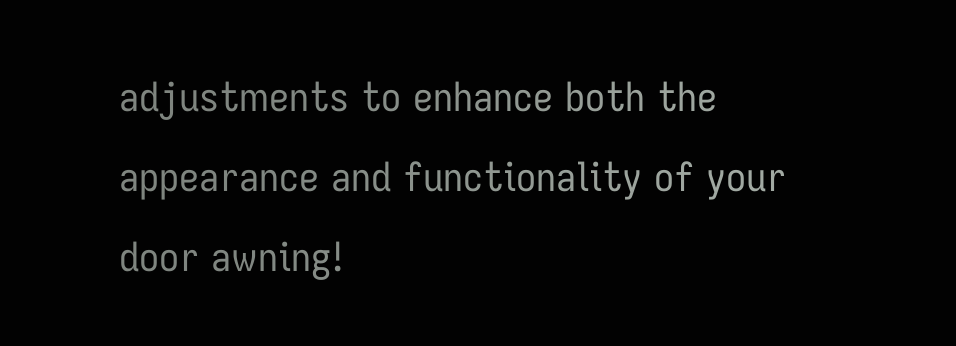adjustments to enhance both the appearance and functionality of your door awning!